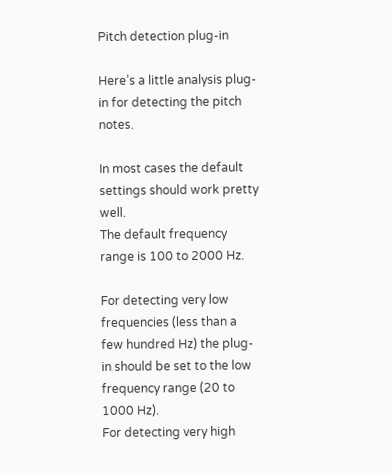Pitch detection plug-in

Here’s a little analysis plug-in for detecting the pitch notes.

In most cases the default settings should work pretty well.
The default frequency range is 100 to 2000 Hz.

For detecting very low frequencies (less than a few hundred Hz) the plug-in should be set to the low frequency range (20 to 1000 Hz).
For detecting very high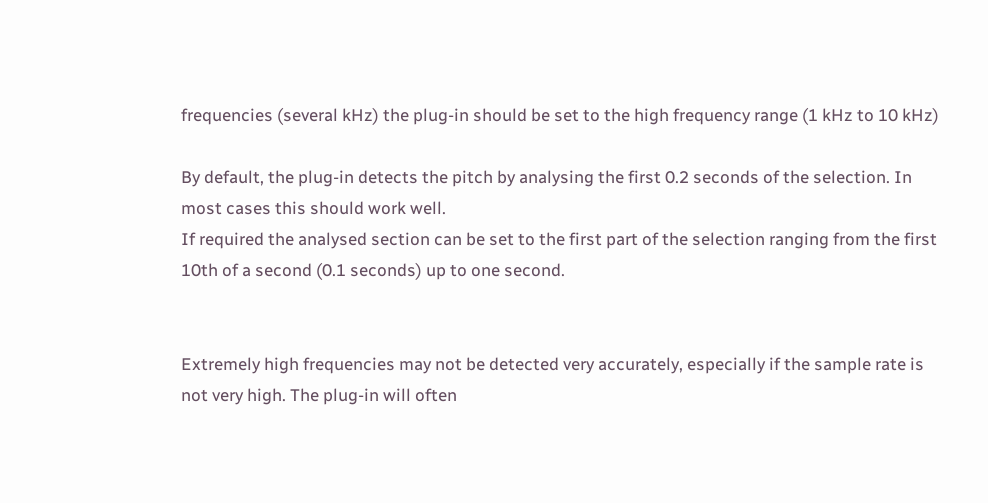frequencies (several kHz) the plug-in should be set to the high frequency range (1 kHz to 10 kHz)

By default, the plug-in detects the pitch by analysing the first 0.2 seconds of the selection. In most cases this should work well.
If required the analysed section can be set to the first part of the selection ranging from the first 10th of a second (0.1 seconds) up to one second.


Extremely high frequencies may not be detected very accurately, especially if the sample rate is not very high. The plug-in will often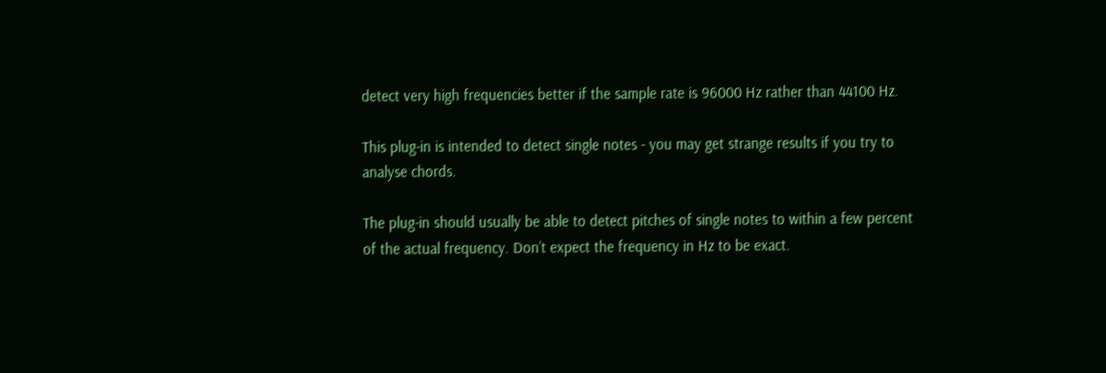detect very high frequencies better if the sample rate is 96000 Hz rather than 44100 Hz.

This plug-in is intended to detect single notes - you may get strange results if you try to analyse chords.

The plug-in should usually be able to detect pitches of single notes to within a few percent of the actual frequency. Don’t expect the frequency in Hz to be exact.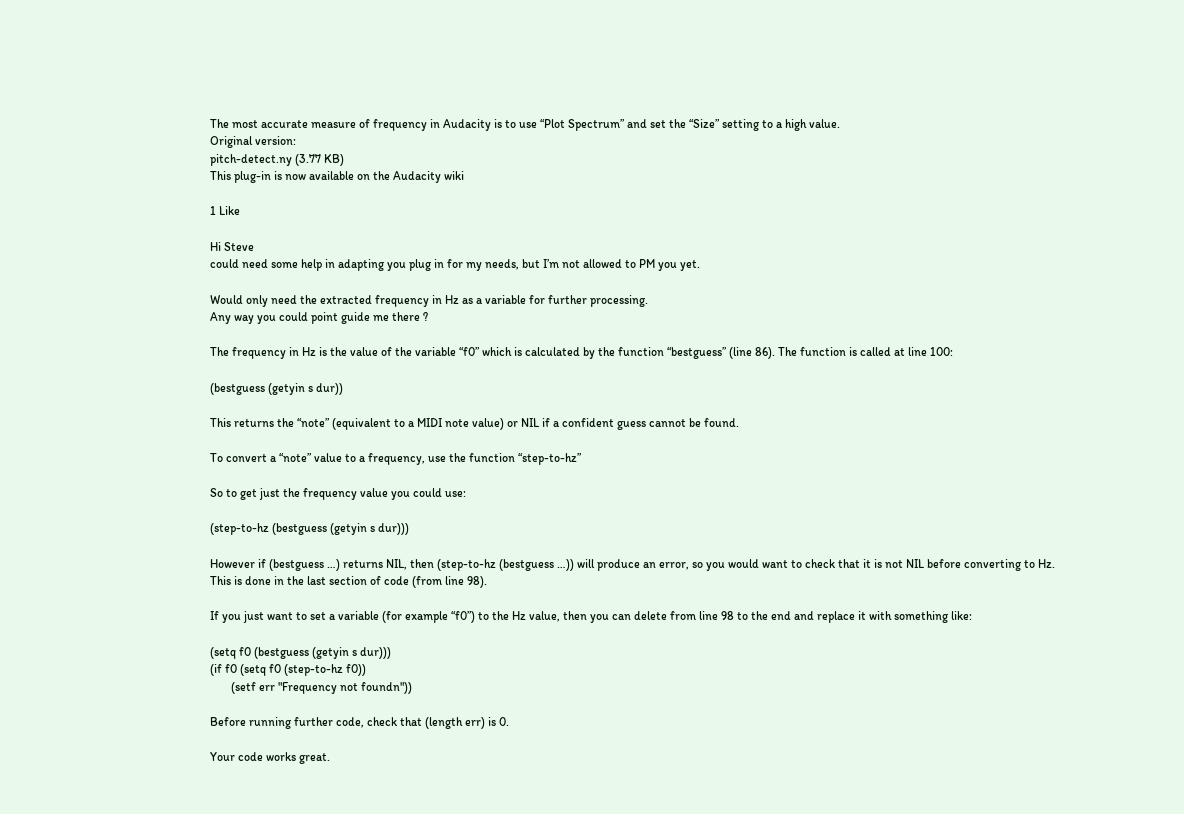The most accurate measure of frequency in Audacity is to use “Plot Spectrum” and set the “Size” setting to a high value.
Original version:
pitch-detect.ny (3.77 KB)
This plug-in is now available on the Audacity wiki

1 Like

Hi Steve
could need some help in adapting you plug in for my needs, but I’m not allowed to PM you yet.

Would only need the extracted frequency in Hz as a variable for further processing.
Any way you could point guide me there ?

The frequency in Hz is the value of the variable “f0” which is calculated by the function “bestguess” (line 86). The function is called at line 100:

(bestguess (getyin s dur))

This returns the “note” (equivalent to a MIDI note value) or NIL if a confident guess cannot be found.

To convert a “note” value to a frequency, use the function “step-to-hz”

So to get just the frequency value you could use:

(step-to-hz (bestguess (getyin s dur)))

However if (bestguess …) returns NIL, then (step-to-hz (bestguess …)) will produce an error, so you would want to check that it is not NIL before converting to Hz.
This is done in the last section of code (from line 98).

If you just want to set a variable (for example “f0”) to the Hz value, then you can delete from line 98 to the end and replace it with something like:

(setq f0 (bestguess (getyin s dur)))
(if f0 (setq f0 (step-to-hz f0))
       (setf err "Frequency not foundn"))

Before running further code, check that (length err) is 0.

Your code works great.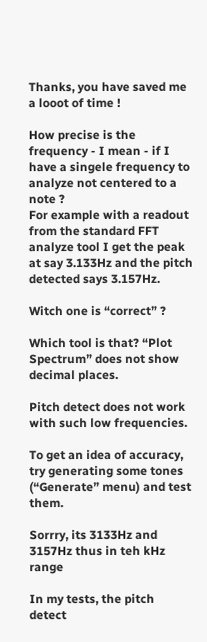Thanks, you have saved me a looot of time !

How precise is the frequency - I mean - if I have a singele frequency to analyze not centered to a note ?
For example with a readout from the standard FFT analyze tool I get the peak at say 3.133Hz and the pitch detected says 3.157Hz.

Witch one is “correct” ?

Which tool is that? “Plot Spectrum” does not show decimal places.

Pitch detect does not work with such low frequencies.

To get an idea of accuracy, try generating some tones (“Generate” menu) and test them.

Sorrry, its 3133Hz and 3157Hz thus in teh kHz range

In my tests, the pitch detect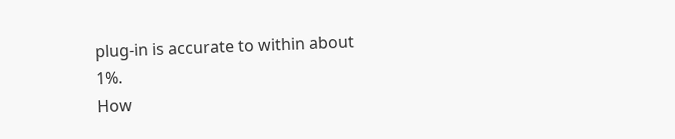plug-in is accurate to within about 1%.
How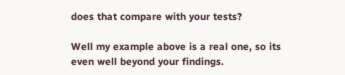does that compare with your tests?

Well my example above is a real one, so its even well beyond your findings.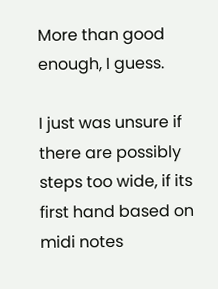More than good enough, I guess.

I just was unsure if there are possibly steps too wide, if its first hand based on midi notes